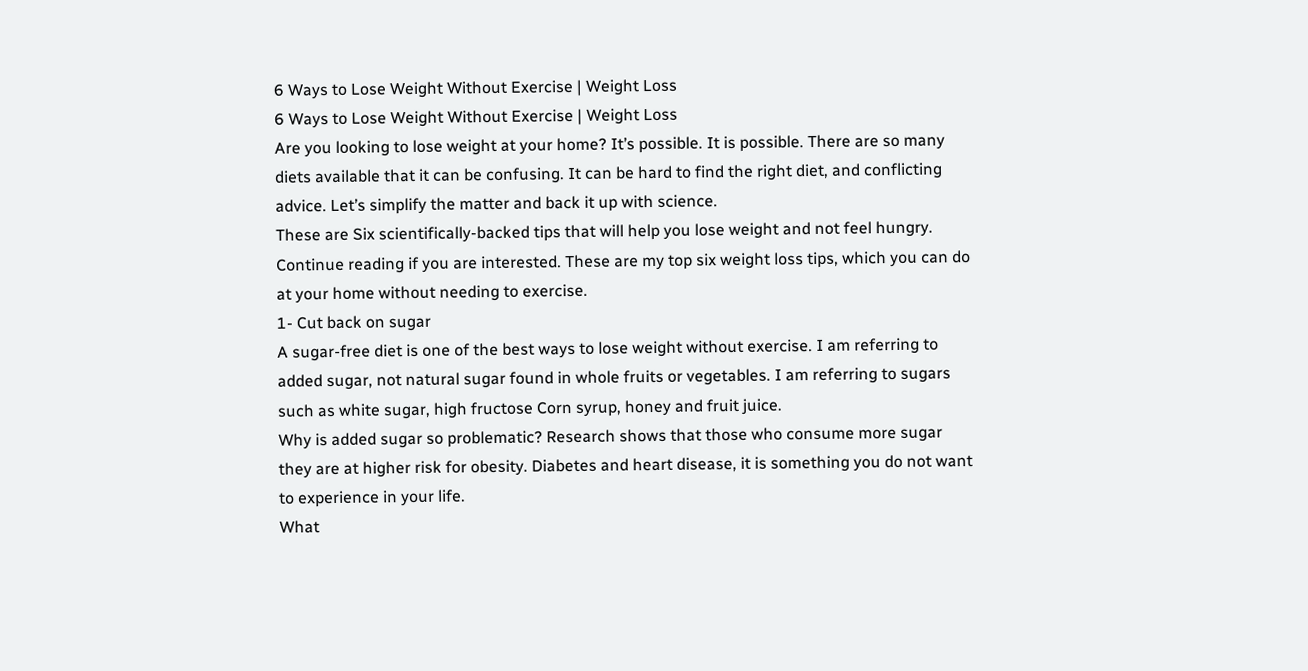6 Ways to Lose Weight Without Exercise | Weight Loss
6 Ways to Lose Weight Without Exercise | Weight Loss
Are you looking to lose weight at your home? It’s possible. It is possible. There are so many diets available that it can be confusing. It can be hard to find the right diet, and conflicting advice. Let’s simplify the matter and back it up with science.
These are Six scientifically-backed tips that will help you lose weight and not feel hungry. Continue reading if you are interested. These are my top six weight loss tips, which you can do at your home without needing to exercise.
1- Cut back on sugar
A sugar-free diet is one of the best ways to lose weight without exercise. I am referring to added sugar, not natural sugar found in whole fruits or vegetables. I am referring to sugars such as white sugar, high fructose Corn syrup, honey and fruit juice.
Why is added sugar so problematic? Research shows that those who consume more sugar they are at higher risk for obesity. Diabetes and heart disease, it is something you do not want to experience in your life.
What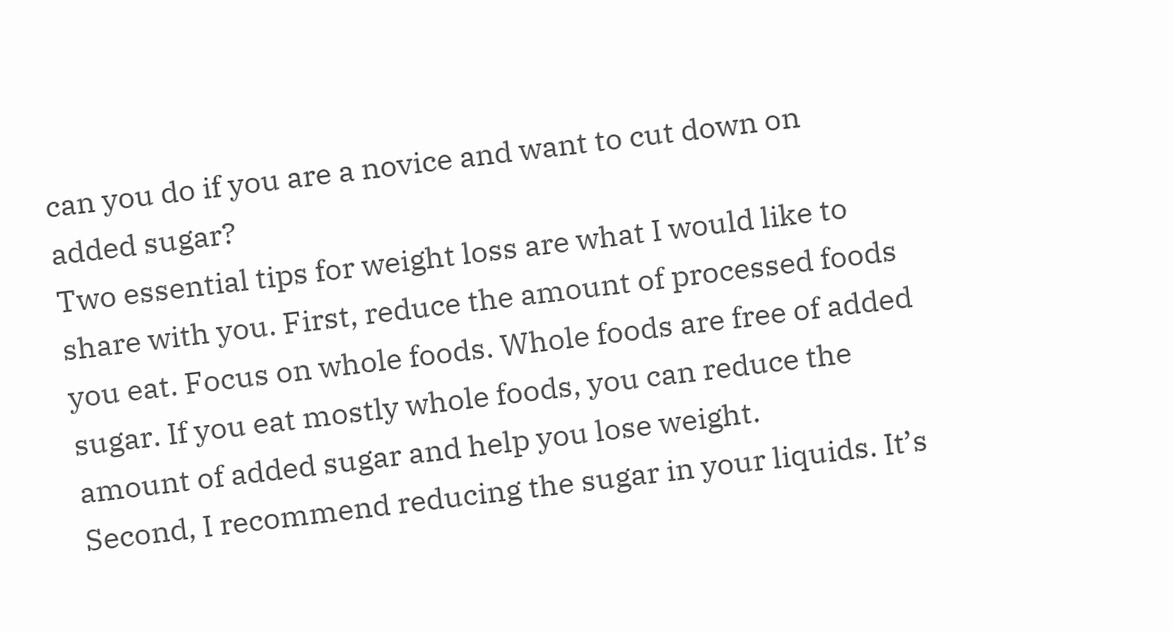can you do if you are a novice and want to cut down on added sugar?
Two essential tips for weight loss are what I would like to share with you. First, reduce the amount of processed foods you eat. Focus on whole foods. Whole foods are free of added sugar. If you eat mostly whole foods, you can reduce the amount of added sugar and help you lose weight.
Second, I recommend reducing the sugar in your liquids. It’s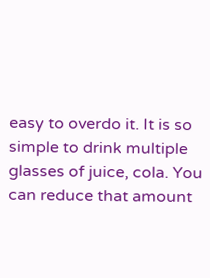easy to overdo it. It is so simple to drink multiple glasses of juice, cola. You can reduce that amount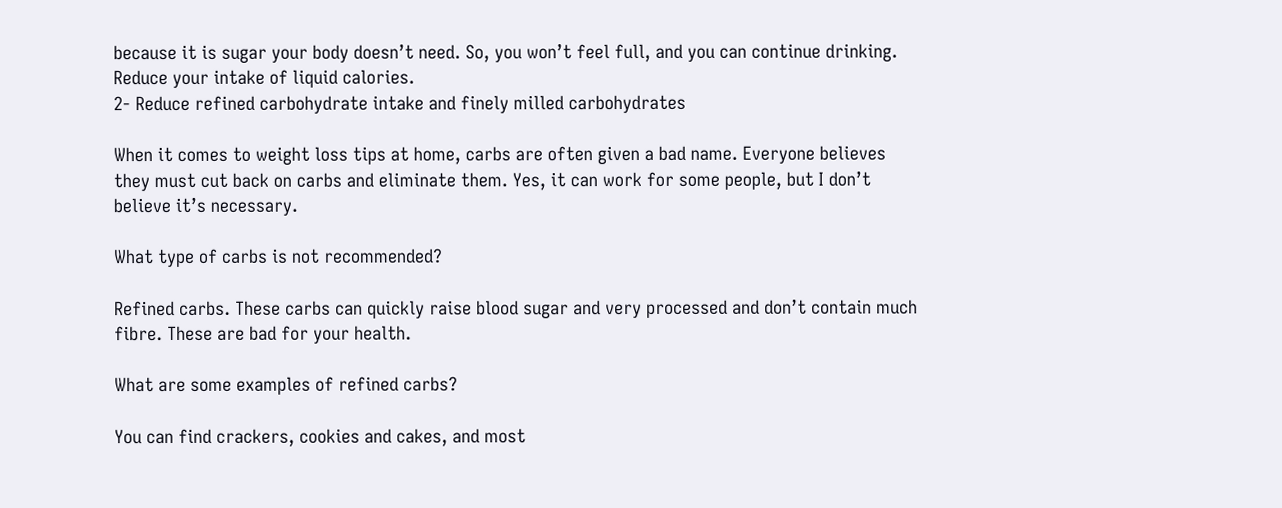because it is sugar your body doesn’t need. So, you won’t feel full, and you can continue drinking. Reduce your intake of liquid calories.
2- Reduce refined carbohydrate intake and finely milled carbohydrates

When it comes to weight loss tips at home, carbs are often given a bad name. Everyone believes they must cut back on carbs and eliminate them. Yes, it can work for some people, but I don’t believe it’s necessary.

What type of carbs is not recommended?

Refined carbs. These carbs can quickly raise blood sugar and very processed and don’t contain much fibre. These are bad for your health.

What are some examples of refined carbs?

You can find crackers, cookies and cakes, and most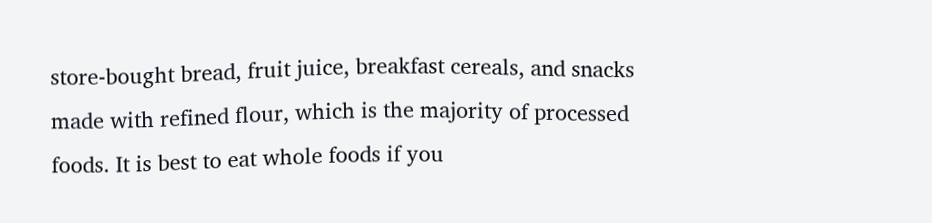store-bought bread, fruit juice, breakfast cereals, and snacks made with refined flour, which is the majority of processed foods. It is best to eat whole foods if you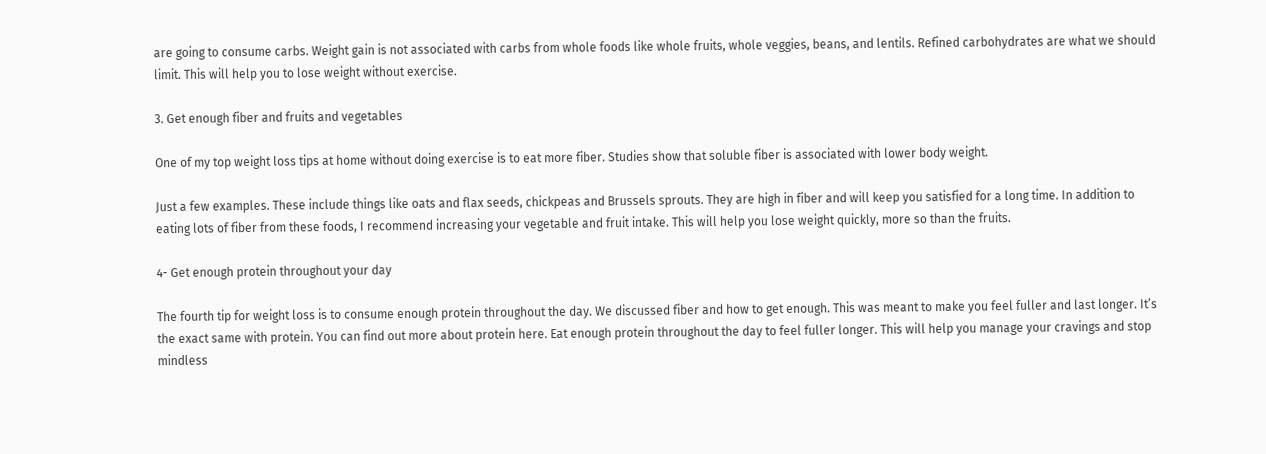are going to consume carbs. Weight gain is not associated with carbs from whole foods like whole fruits, whole veggies, beans, and lentils. Refined carbohydrates are what we should limit. This will help you to lose weight without exercise.

3. Get enough fiber and fruits and vegetables

One of my top weight loss tips at home without doing exercise is to eat more fiber. Studies show that soluble fiber is associated with lower body weight.

Just a few examples. These include things like oats and flax seeds, chickpeas and Brussels sprouts. They are high in fiber and will keep you satisfied for a long time. In addition to eating lots of fiber from these foods, I recommend increasing your vegetable and fruit intake. This will help you lose weight quickly, more so than the fruits.

4- Get enough protein throughout your day

The fourth tip for weight loss is to consume enough protein throughout the day. We discussed fiber and how to get enough. This was meant to make you feel fuller and last longer. It’s the exact same with protein. You can find out more about protein here. Eat enough protein throughout the day to feel fuller longer. This will help you manage your cravings and stop mindless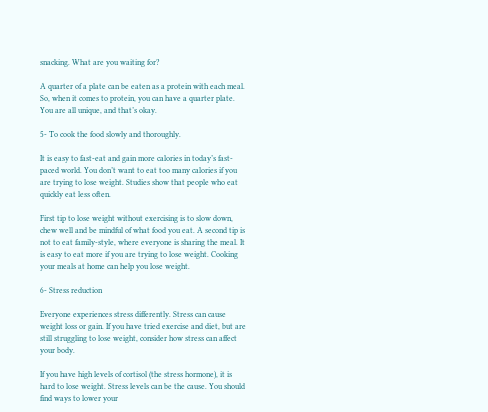snacking. What are you waiting for?

A quarter of a plate can be eaten as a protein with each meal. So, when it comes to protein, you can have a quarter plate. You are all unique, and that’s okay.

5- To cook the food slowly and thoroughly.

It is easy to fast-eat and gain more calories in today’s fast-paced world. You don’t want to eat too many calories if you are trying to lose weight. Studies show that people who eat quickly eat less often.

First tip to lose weight without exercising is to slow down, chew well and be mindful of what food you eat. A second tip is not to eat family-style, where everyone is sharing the meal. It is easy to eat more if you are trying to lose weight. Cooking your meals at home can help you lose weight.

6- Stress reduction

Everyone experiences stress differently. Stress can cause weight loss or gain. If you have tried exercise and diet, but are still struggling to lose weight, consider how stress can affect your body.

If you have high levels of cortisol (the stress hormone), it is hard to lose weight. Stress levels can be the cause. You should find ways to lower your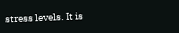stress levels. It is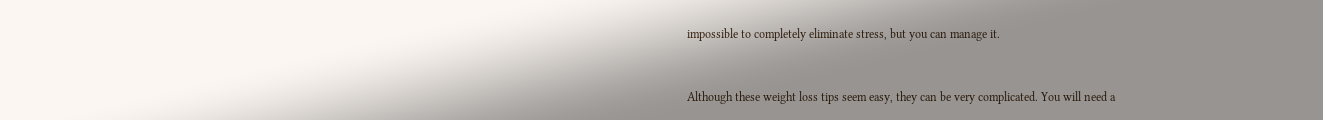impossible to completely eliminate stress, but you can manage it.


Although these weight loss tips seem easy, they can be very complicated. You will need a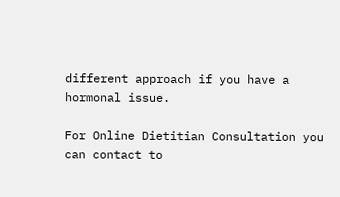different approach if you have a hormonal issue.

For Online Dietitian Consultation you can contact to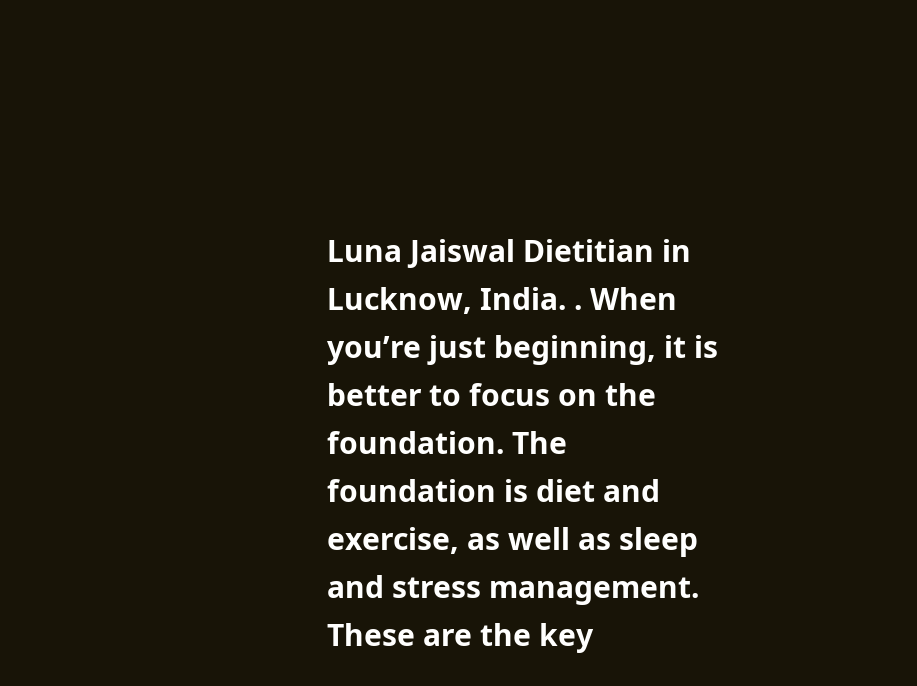Luna Jaiswal Dietitian in Lucknow, India. . When you’re just beginning, it is better to focus on the foundation. The foundation is diet and exercise, as well as sleep and stress management. These are the key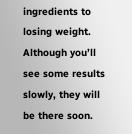ingredients to losing weight. Although you’ll see some results slowly, they will be there soon.